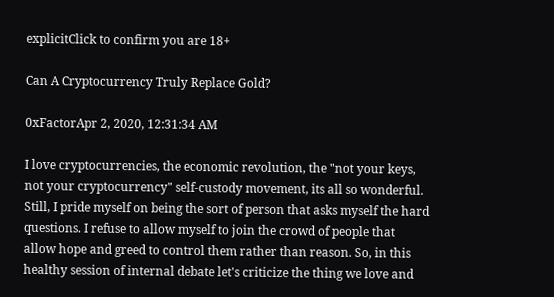explicitClick to confirm you are 18+

Can A Cryptocurrency Truly Replace Gold?

0xFactorApr 2, 2020, 12:31:34 AM

I love cryptocurrencies, the economic revolution, the "not your keys, not your cryptocurrency" self-custody movement, its all so wonderful. Still, I pride myself on being the sort of person that asks myself the hard questions. I refuse to allow myself to join the crowd of people that allow hope and greed to control them rather than reason. So, in this healthy session of internal debate let's criticize the thing we love and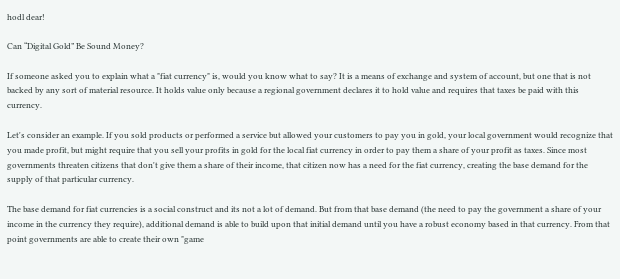hodl dear!

Can “Digital Gold” Be Sound Money?

If someone asked you to explain what a "fiat currency" is, would you know what to say? It is a means of exchange and system of account, but one that is not backed by any sort of material resource. It holds value only because a regional government declares it to hold value and requires that taxes be paid with this currency.

Let's consider an example. If you sold products or performed a service but allowed your customers to pay you in gold, your local government would recognize that you made profit, but might require that you sell your profits in gold for the local fiat currency in order to pay them a share of your profit as taxes. Since most governments threaten citizens that don't give them a share of their income, that citizen now has a need for the fiat currency, creating the base demand for the supply of that particular currency.

The base demand for fiat currencies is a social construct and its not a lot of demand. But from that base demand (the need to pay the government a share of your income in the currency they require), additional demand is able to build upon that initial demand until you have a robust economy based in that currency. From that point governments are able to create their own "game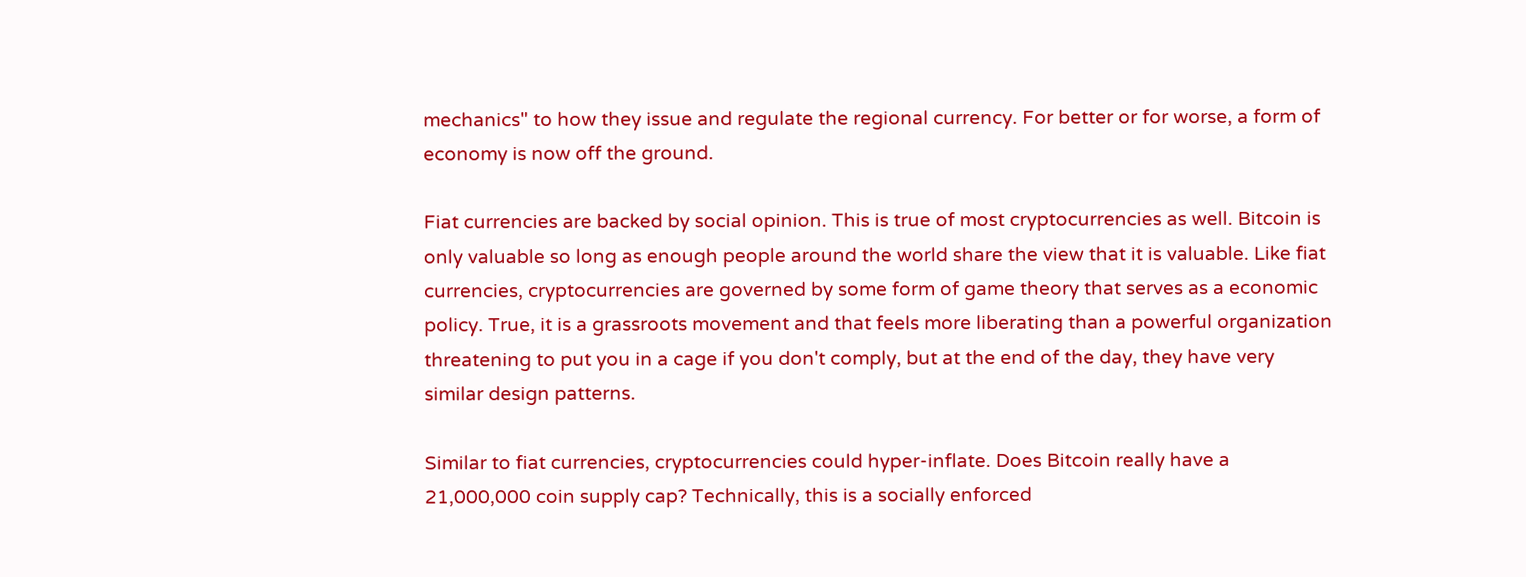mechanics" to how they issue and regulate the regional currency. For better or for worse, a form of economy is now off the ground.

Fiat currencies are backed by social opinion. This is true of most cryptocurrencies as well. Bitcoin is only valuable so long as enough people around the world share the view that it is valuable. Like fiat currencies, cryptocurrencies are governed by some form of game theory that serves as a economic policy. True, it is a grassroots movement and that feels more liberating than a powerful organization threatening to put you in a cage if you don't comply, but at the end of the day, they have very similar design patterns.

Similar to fiat currencies, cryptocurrencies could hyper-inflate. Does Bitcoin really have a 21,000,000 coin supply cap? Technically, this is a socially enforced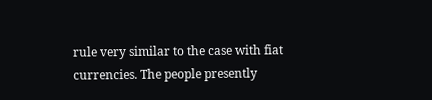rule very similar to the case with fiat currencies. The people presently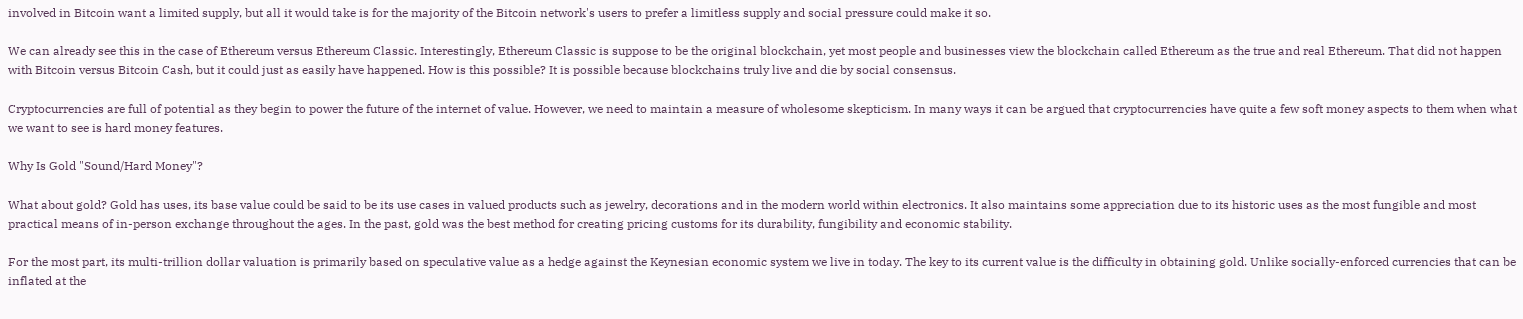involved in Bitcoin want a limited supply, but all it would take is for the majority of the Bitcoin network's users to prefer a limitless supply and social pressure could make it so.

We can already see this in the case of Ethereum versus Ethereum Classic. Interestingly, Ethereum Classic is suppose to be the original blockchain, yet most people and businesses view the blockchain called Ethereum as the true and real Ethereum. That did not happen with Bitcoin versus Bitcoin Cash, but it could just as easily have happened. How is this possible? It is possible because blockchains truly live and die by social consensus.

Cryptocurrencies are full of potential as they begin to power the future of the internet of value. However, we need to maintain a measure of wholesome skepticism. In many ways it can be argued that cryptocurrencies have quite a few soft money aspects to them when what we want to see is hard money features.

Why Is Gold "Sound/Hard Money"?

What about gold? Gold has uses, its base value could be said to be its use cases in valued products such as jewelry, decorations and in the modern world within electronics. It also maintains some appreciation due to its historic uses as the most fungible and most practical means of in-person exchange throughout the ages. In the past, gold was the best method for creating pricing customs for its durability, fungibility and economic stability.

For the most part, its multi-trillion dollar valuation is primarily based on speculative value as a hedge against the Keynesian economic system we live in today. The key to its current value is the difficulty in obtaining gold. Unlike socially-enforced currencies that can be inflated at the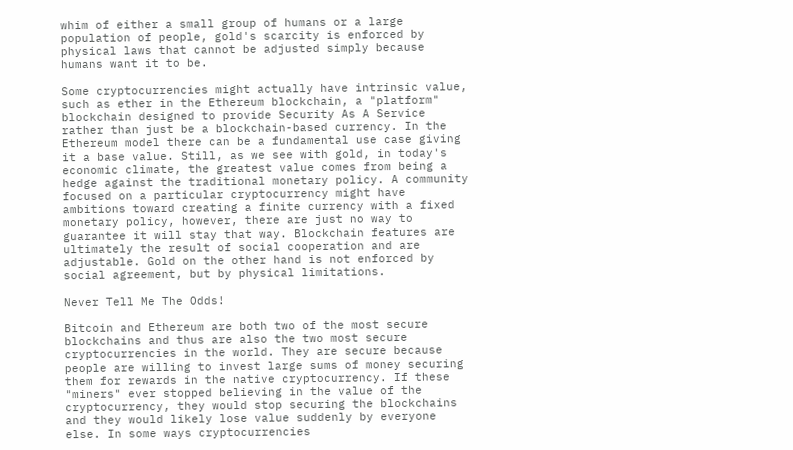whim of either a small group of humans or a large population of people, gold's scarcity is enforced by physical laws that cannot be adjusted simply because humans want it to be.

Some cryptocurrencies might actually have intrinsic value, such as ether in the Ethereum blockchain, a "platform" blockchain designed to provide Security As A Service rather than just be a blockchain-based currency. In the Ethereum model there can be a fundamental use case giving it a base value. Still, as we see with gold, in today's economic climate, the greatest value comes from being a hedge against the traditional monetary policy. A community focused on a particular cryptocurrency might have ambitions toward creating a finite currency with a fixed monetary policy, however, there are just no way to guarantee it will stay that way. Blockchain features are ultimately the result of social cooperation and are adjustable. Gold on the other hand is not enforced by social agreement, but by physical limitations.

Never Tell Me The Odds!

Bitcoin and Ethereum are both two of the most secure blockchains and thus are also the two most secure cryptocurrencies in the world. They are secure because people are willing to invest large sums of money securing them for rewards in the native cryptocurrency. If these "miners" ever stopped believing in the value of the cryptocurrency, they would stop securing the blockchains and they would likely lose value suddenly by everyone else. In some ways cryptocurrencies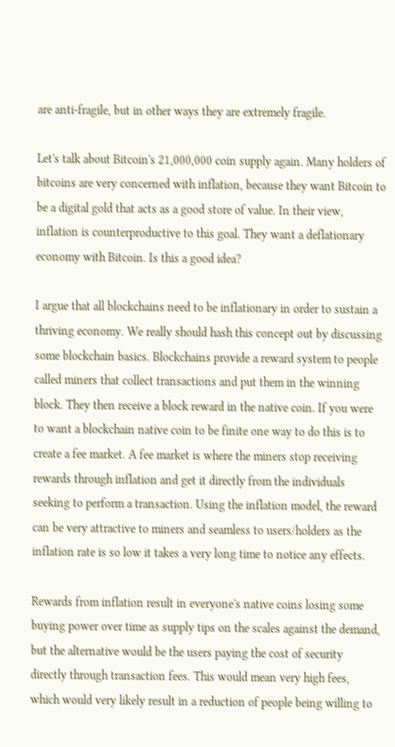are anti-fragile, but in other ways they are extremely fragile.

Let's talk about Bitcoin's 21,000,000 coin supply again. Many holders of bitcoins are very concerned with inflation, because they want Bitcoin to be a digital gold that acts as a good store of value. In their view, inflation is counterproductive to this goal. They want a deflationary economy with Bitcoin. Is this a good idea?

I argue that all blockchains need to be inflationary in order to sustain a thriving economy. We really should hash this concept out by discussing some blockchain basics. Blockchains provide a reward system to people called miners that collect transactions and put them in the winning block. They then receive a block reward in the native coin. If you were to want a blockchain native coin to be finite one way to do this is to create a fee market. A fee market is where the miners stop receiving rewards through inflation and get it directly from the individuals seeking to perform a transaction. Using the inflation model, the reward can be very attractive to miners and seamless to users/holders as the inflation rate is so low it takes a very long time to notice any effects.

Rewards from inflation result in everyone's native coins losing some buying power over time as supply tips on the scales against the demand, but the alternative would be the users paying the cost of security directly through transaction fees. This would mean very high fees, which would very likely result in a reduction of people being willing to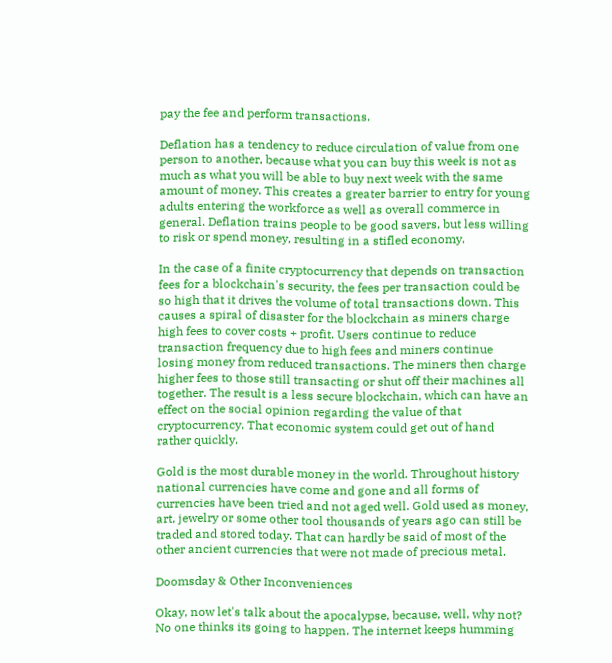pay the fee and perform transactions.

Deflation has a tendency to reduce circulation of value from one person to another, because what you can buy this week is not as much as what you will be able to buy next week with the same amount of money. This creates a greater barrier to entry for young adults entering the workforce as well as overall commerce in general. Deflation trains people to be good savers, but less willing to risk or spend money, resulting in a stifled economy.

In the case of a finite cryptocurrency that depends on transaction fees for a blockchain's security, the fees per transaction could be so high that it drives the volume of total transactions down. This causes a spiral of disaster for the blockchain as miners charge high fees to cover costs + profit. Users continue to reduce transaction frequency due to high fees and miners continue losing money from reduced transactions. The miners then charge higher fees to those still transacting or shut off their machines all together. The result is a less secure blockchain, which can have an effect on the social opinion regarding the value of that cryptocurrency. That economic system could get out of hand rather quickly.

Gold is the most durable money in the world. Throughout history national currencies have come and gone and all forms of currencies have been tried and not aged well. Gold used as money, art, jewelry or some other tool thousands of years ago can still be traded and stored today. That can hardly be said of most of the other ancient currencies that were not made of precious metal.

Doomsday & Other Inconveniences

Okay, now let's talk about the apocalypse, because, well, why not? No one thinks its going to happen. The internet keeps humming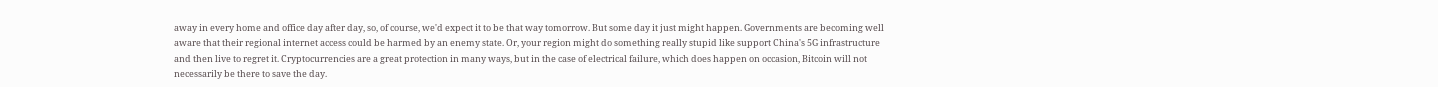away in every home and office day after day, so, of course, we'd expect it to be that way tomorrow. But some day it just might happen. Governments are becoming well aware that their regional internet access could be harmed by an enemy state. Or, your region might do something really stupid like support China's 5G infrastructure and then live to regret it. Cryptocurrencies are a great protection in many ways, but in the case of electrical failure, which does happen on occasion, Bitcoin will not necessarily be there to save the day.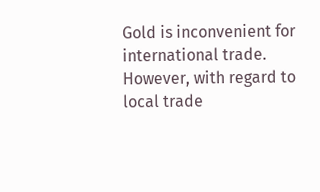Gold is inconvenient for international trade. However, with regard to local trade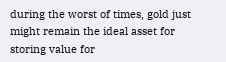during the worst of times, gold just might remain the ideal asset for storing value for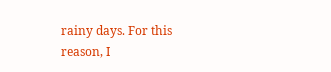rainy days. For this reason, I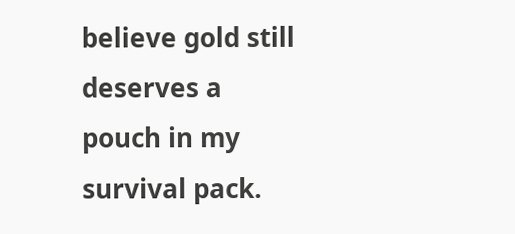believe gold still deserves a pouch in my survival pack.